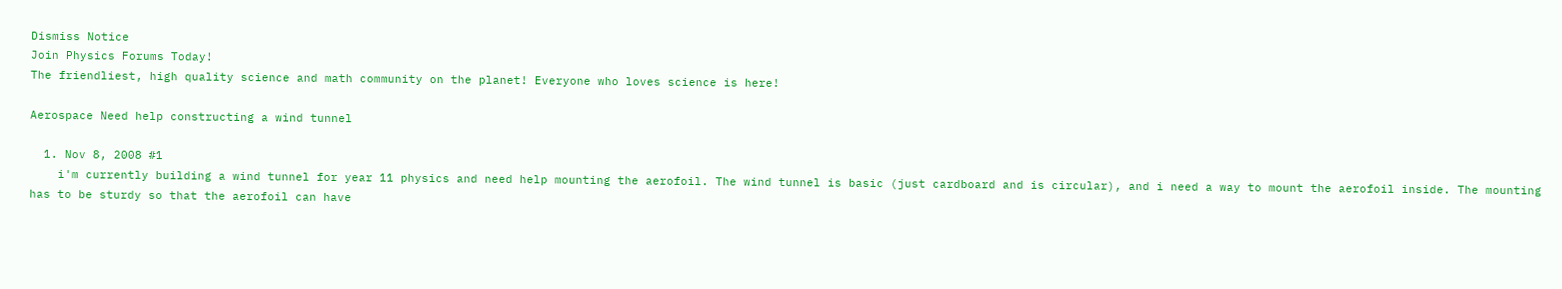Dismiss Notice
Join Physics Forums Today!
The friendliest, high quality science and math community on the planet! Everyone who loves science is here!

Aerospace Need help constructing a wind tunnel

  1. Nov 8, 2008 #1
    i'm currently building a wind tunnel for year 11 physics and need help mounting the aerofoil. The wind tunnel is basic (just cardboard and is circular), and i need a way to mount the aerofoil inside. The mounting has to be sturdy so that the aerofoil can have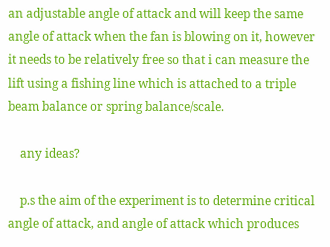an adjustable angle of attack and will keep the same angle of attack when the fan is blowing on it, however it needs to be relatively free so that i can measure the lift using a fishing line which is attached to a triple beam balance or spring balance/scale.

    any ideas?

    p.s the aim of the experiment is to determine critical angle of attack, and angle of attack which produces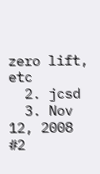zero lift, etc
  2. jcsd
  3. Nov 12, 2008 #2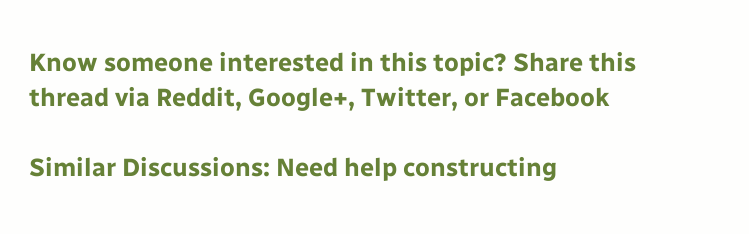Know someone interested in this topic? Share this thread via Reddit, Google+, Twitter, or Facebook

Similar Discussions: Need help constructing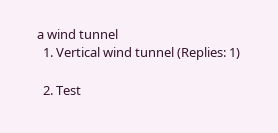a wind tunnel
  1. Vertical wind tunnel (Replies: 1)

  2. Test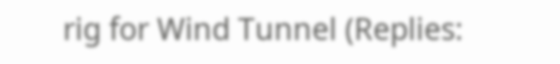rig for Wind Tunnel (Replies: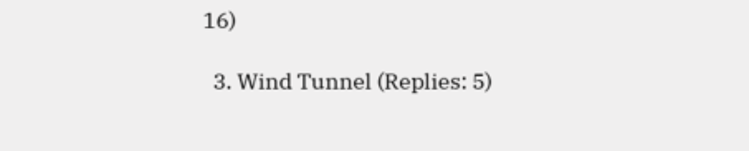16)

  3. Wind Tunnel (Replies: 5)